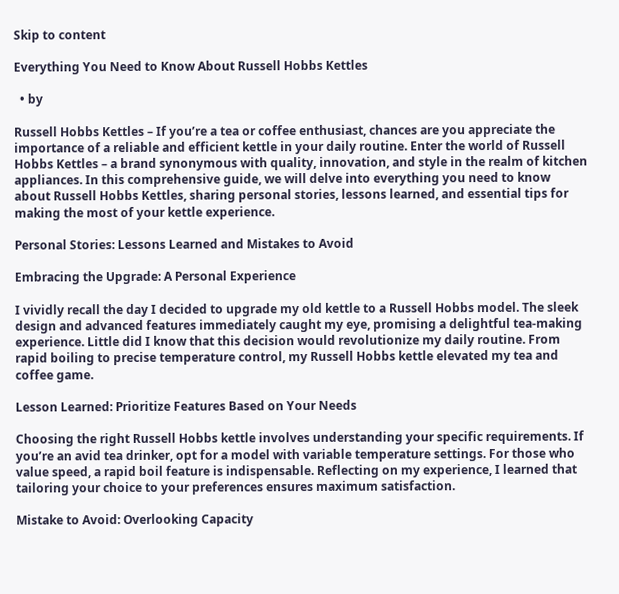Skip to content

Everything You Need to Know About Russell Hobbs Kettles

  • by

Russell Hobbs Kettles – If you’re a tea or coffee enthusiast, chances are you appreciate the importance of a reliable and efficient kettle in your daily routine. Enter the world of Russell Hobbs Kettles – a brand synonymous with quality, innovation, and style in the realm of kitchen appliances. In this comprehensive guide, we will delve into everything you need to know about Russell Hobbs Kettles, sharing personal stories, lessons learned, and essential tips for making the most of your kettle experience.

Personal Stories: Lessons Learned and Mistakes to Avoid

Embracing the Upgrade: A Personal Experience

I vividly recall the day I decided to upgrade my old kettle to a Russell Hobbs model. The sleek design and advanced features immediately caught my eye, promising a delightful tea-making experience. Little did I know that this decision would revolutionize my daily routine. From rapid boiling to precise temperature control, my Russell Hobbs kettle elevated my tea and coffee game.

Lesson Learned: Prioritize Features Based on Your Needs

Choosing the right Russell Hobbs kettle involves understanding your specific requirements. If you’re an avid tea drinker, opt for a model with variable temperature settings. For those who value speed, a rapid boil feature is indispensable. Reflecting on my experience, I learned that tailoring your choice to your preferences ensures maximum satisfaction.

Mistake to Avoid: Overlooking Capacity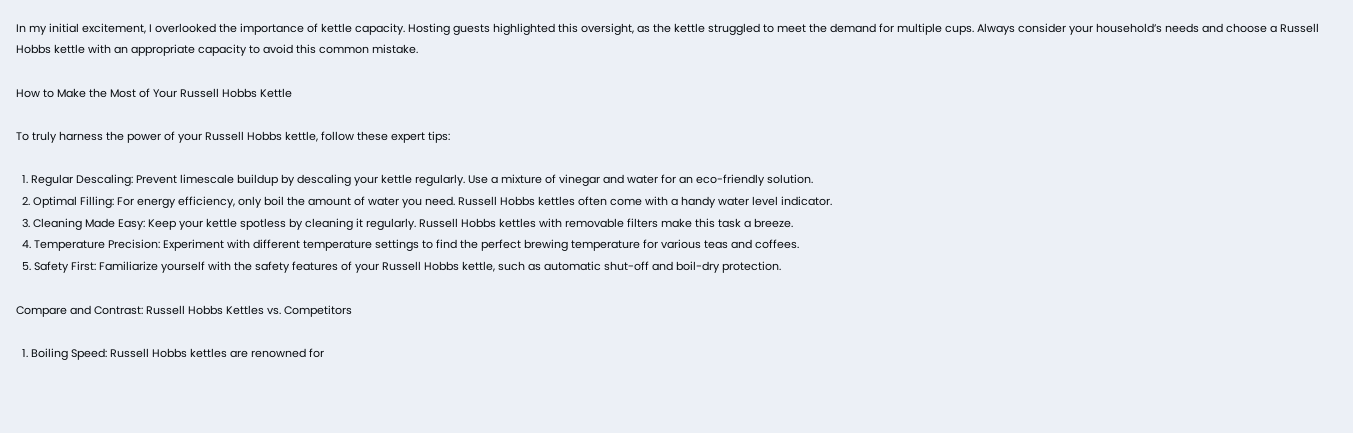In my initial excitement, I overlooked the importance of kettle capacity. Hosting guests highlighted this oversight, as the kettle struggled to meet the demand for multiple cups. Always consider your household’s needs and choose a Russell Hobbs kettle with an appropriate capacity to avoid this common mistake.

How to Make the Most of Your Russell Hobbs Kettle

To truly harness the power of your Russell Hobbs kettle, follow these expert tips:

  1. Regular Descaling: Prevent limescale buildup by descaling your kettle regularly. Use a mixture of vinegar and water for an eco-friendly solution.
  2. Optimal Filling: For energy efficiency, only boil the amount of water you need. Russell Hobbs kettles often come with a handy water level indicator.
  3. Cleaning Made Easy: Keep your kettle spotless by cleaning it regularly. Russell Hobbs kettles with removable filters make this task a breeze.
  4. Temperature Precision: Experiment with different temperature settings to find the perfect brewing temperature for various teas and coffees.
  5. Safety First: Familiarize yourself with the safety features of your Russell Hobbs kettle, such as automatic shut-off and boil-dry protection.

Compare and Contrast: Russell Hobbs Kettles vs. Competitors

  1. Boiling Speed: Russell Hobbs kettles are renowned for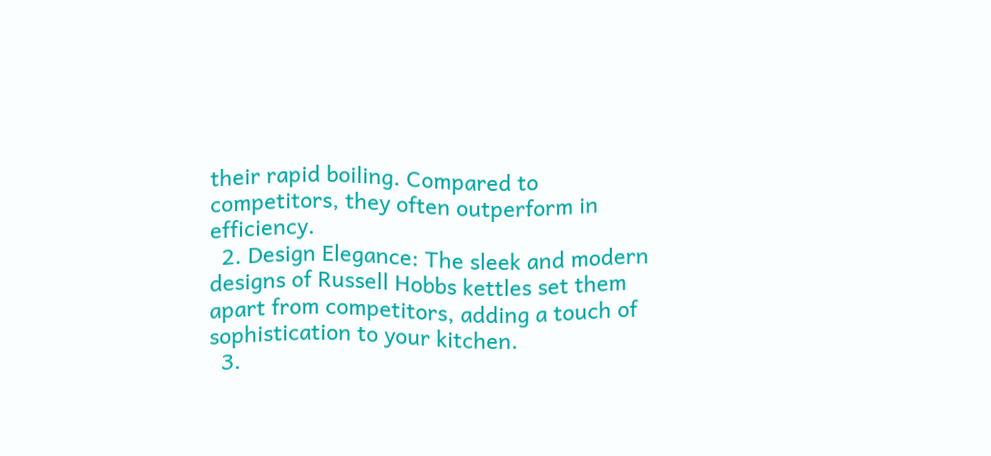their rapid boiling. Compared to competitors, they often outperform in efficiency.
  2. Design Elegance: The sleek and modern designs of Russell Hobbs kettles set them apart from competitors, adding a touch of sophistication to your kitchen.
  3.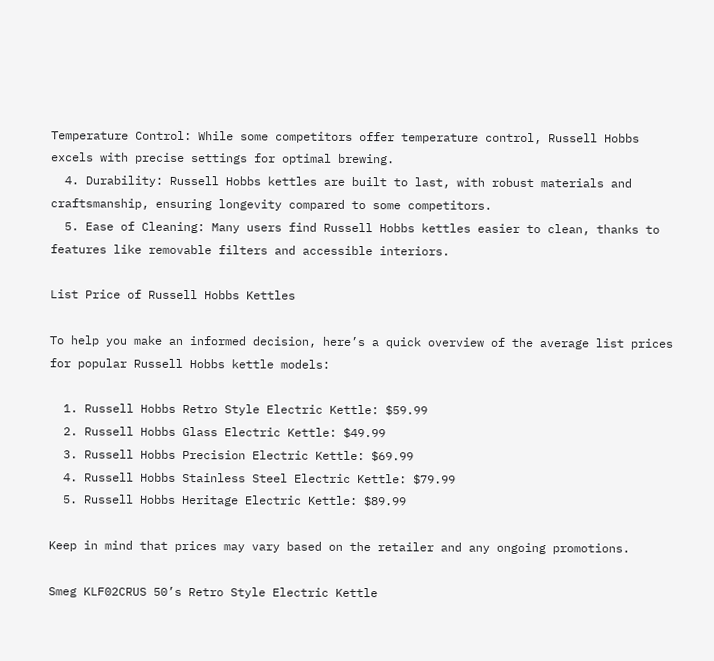Temperature Control: While some competitors offer temperature control, Russell Hobbs excels with precise settings for optimal brewing.
  4. Durability: Russell Hobbs kettles are built to last, with robust materials and craftsmanship, ensuring longevity compared to some competitors.
  5. Ease of Cleaning: Many users find Russell Hobbs kettles easier to clean, thanks to features like removable filters and accessible interiors.

List Price of Russell Hobbs Kettles

To help you make an informed decision, here’s a quick overview of the average list prices for popular Russell Hobbs kettle models:

  1. Russell Hobbs Retro Style Electric Kettle: $59.99
  2. Russell Hobbs Glass Electric Kettle: $49.99
  3. Russell Hobbs Precision Electric Kettle: $69.99
  4. Russell Hobbs Stainless Steel Electric Kettle: $79.99
  5. Russell Hobbs Heritage Electric Kettle: $89.99

Keep in mind that prices may vary based on the retailer and any ongoing promotions.

Smeg KLF02CRUS 50’s Retro Style Electric Kettle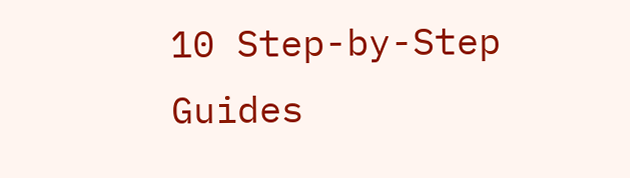10 Step-by-Step Guides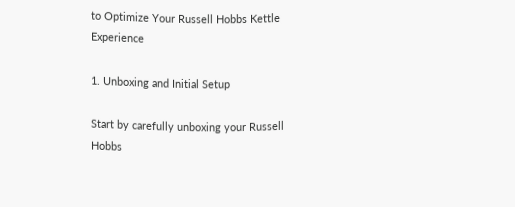to Optimize Your Russell Hobbs Kettle Experience

1. Unboxing and Initial Setup

Start by carefully unboxing your Russell Hobbs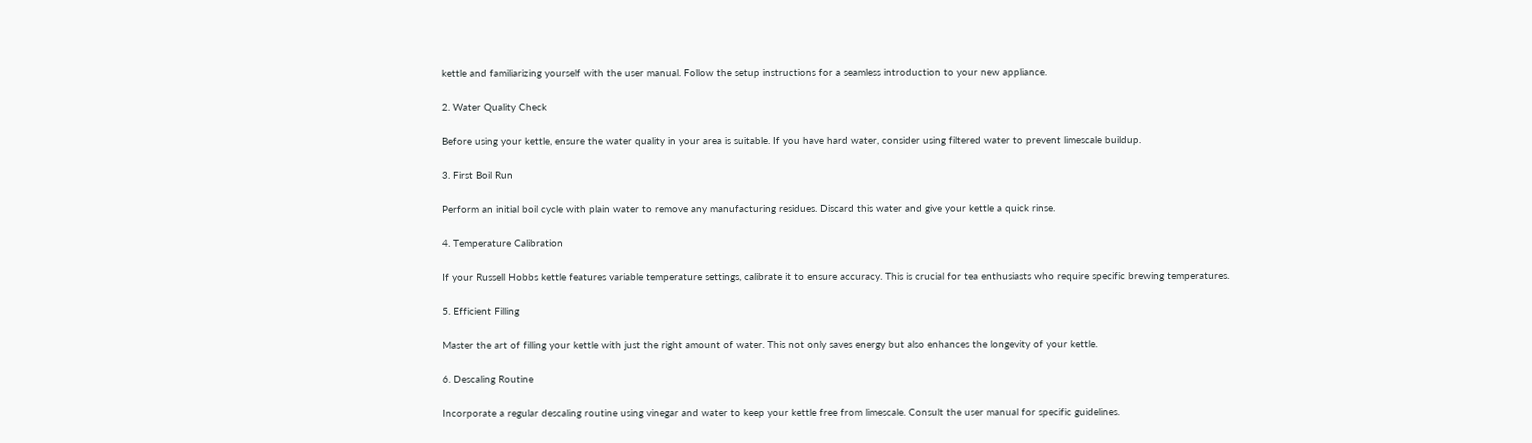kettle and familiarizing yourself with the user manual. Follow the setup instructions for a seamless introduction to your new appliance.

2. Water Quality Check

Before using your kettle, ensure the water quality in your area is suitable. If you have hard water, consider using filtered water to prevent limescale buildup.

3. First Boil Run

Perform an initial boil cycle with plain water to remove any manufacturing residues. Discard this water and give your kettle a quick rinse.

4. Temperature Calibration

If your Russell Hobbs kettle features variable temperature settings, calibrate it to ensure accuracy. This is crucial for tea enthusiasts who require specific brewing temperatures.

5. Efficient Filling

Master the art of filling your kettle with just the right amount of water. This not only saves energy but also enhances the longevity of your kettle.

6. Descaling Routine

Incorporate a regular descaling routine using vinegar and water to keep your kettle free from limescale. Consult the user manual for specific guidelines.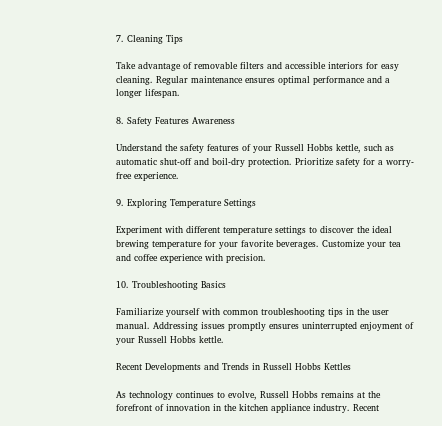7. Cleaning Tips

Take advantage of removable filters and accessible interiors for easy cleaning. Regular maintenance ensures optimal performance and a longer lifespan.

8. Safety Features Awareness

Understand the safety features of your Russell Hobbs kettle, such as automatic shut-off and boil-dry protection. Prioritize safety for a worry-free experience.

9. Exploring Temperature Settings

Experiment with different temperature settings to discover the ideal brewing temperature for your favorite beverages. Customize your tea and coffee experience with precision.

10. Troubleshooting Basics

Familiarize yourself with common troubleshooting tips in the user manual. Addressing issues promptly ensures uninterrupted enjoyment of your Russell Hobbs kettle.

Recent Developments and Trends in Russell Hobbs Kettles

As technology continues to evolve, Russell Hobbs remains at the forefront of innovation in the kitchen appliance industry. Recent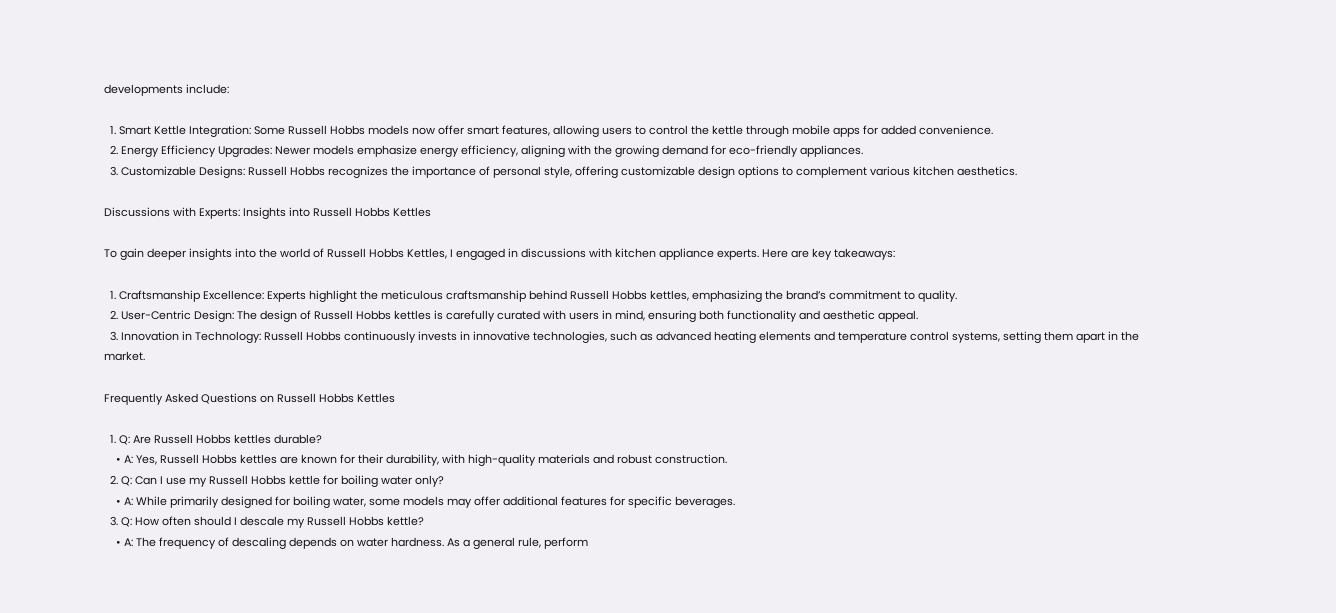developments include:

  1. Smart Kettle Integration: Some Russell Hobbs models now offer smart features, allowing users to control the kettle through mobile apps for added convenience.
  2. Energy Efficiency Upgrades: Newer models emphasize energy efficiency, aligning with the growing demand for eco-friendly appliances.
  3. Customizable Designs: Russell Hobbs recognizes the importance of personal style, offering customizable design options to complement various kitchen aesthetics.

Discussions with Experts: Insights into Russell Hobbs Kettles

To gain deeper insights into the world of Russell Hobbs Kettles, I engaged in discussions with kitchen appliance experts. Here are key takeaways:

  1. Craftsmanship Excellence: Experts highlight the meticulous craftsmanship behind Russell Hobbs kettles, emphasizing the brand’s commitment to quality.
  2. User-Centric Design: The design of Russell Hobbs kettles is carefully curated with users in mind, ensuring both functionality and aesthetic appeal.
  3. Innovation in Technology: Russell Hobbs continuously invests in innovative technologies, such as advanced heating elements and temperature control systems, setting them apart in the market.

Frequently Asked Questions on Russell Hobbs Kettles

  1. Q: Are Russell Hobbs kettles durable?
    • A: Yes, Russell Hobbs kettles are known for their durability, with high-quality materials and robust construction.
  2. Q: Can I use my Russell Hobbs kettle for boiling water only?
    • A: While primarily designed for boiling water, some models may offer additional features for specific beverages.
  3. Q: How often should I descale my Russell Hobbs kettle?
    • A: The frequency of descaling depends on water hardness. As a general rule, perform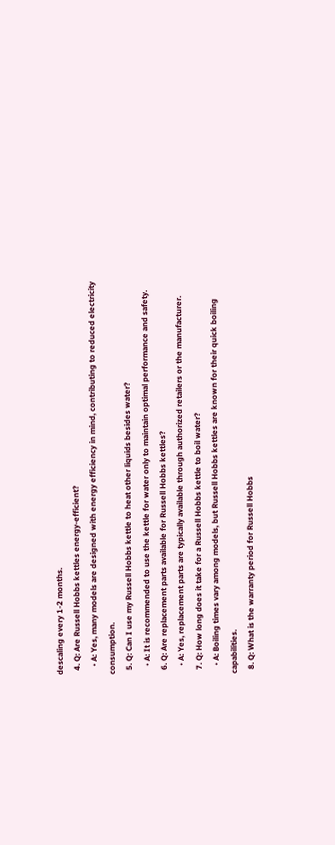descaling every 1-2 months.
  4. Q: Are Russell Hobbs kettles energy-efficient?
    • A: Yes, many models are designed with energy efficiency in mind, contributing to reduced electricity consumption.
  5. Q: Can I use my Russell Hobbs kettle to heat other liquids besides water?
    • A: It is recommended to use the kettle for water only to maintain optimal performance and safety.
  6. Q: Are replacement parts available for Russell Hobbs kettles?
    • A: Yes, replacement parts are typically available through authorized retailers or the manufacturer.
  7. Q: How long does it take for a Russell Hobbs kettle to boil water?
    • A: Boiling times vary among models, but Russell Hobbs kettles are known for their quick boiling capabilities.
  8. Q: What is the warranty period for Russell Hobbs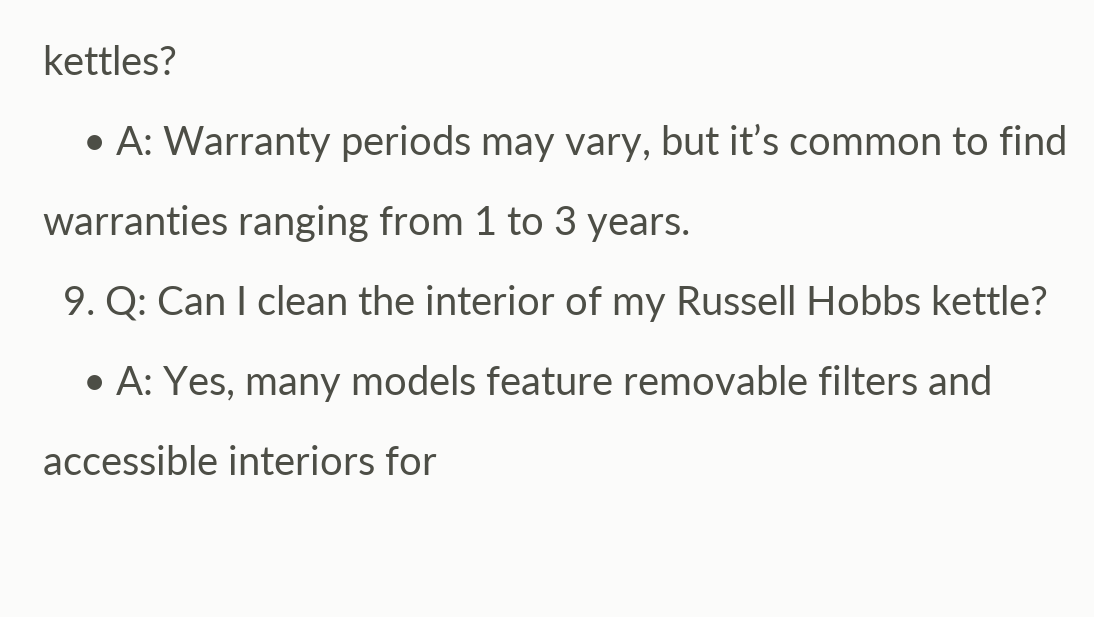kettles?
    • A: Warranty periods may vary, but it’s common to find warranties ranging from 1 to 3 years.
  9. Q: Can I clean the interior of my Russell Hobbs kettle?
    • A: Yes, many models feature removable filters and accessible interiors for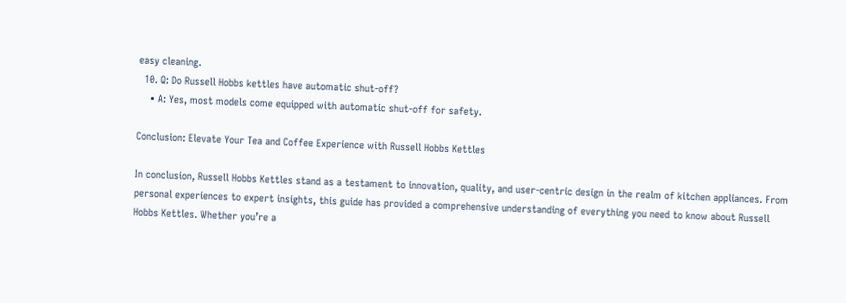easy cleaning.
  10. Q: Do Russell Hobbs kettles have automatic shut-off?
    • A: Yes, most models come equipped with automatic shut-off for safety.

Conclusion: Elevate Your Tea and Coffee Experience with Russell Hobbs Kettles

In conclusion, Russell Hobbs Kettles stand as a testament to innovation, quality, and user-centric design in the realm of kitchen appliances. From personal experiences to expert insights, this guide has provided a comprehensive understanding of everything you need to know about Russell Hobbs Kettles. Whether you’re a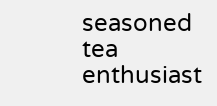seasoned tea enthusiast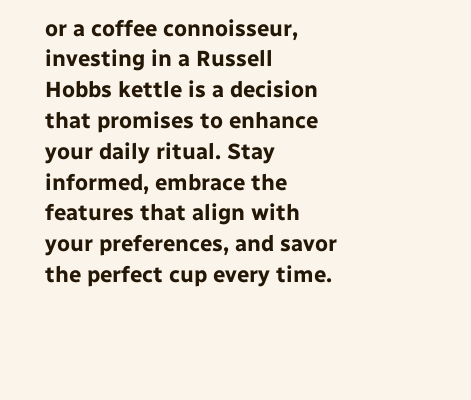or a coffee connoisseur, investing in a Russell Hobbs kettle is a decision that promises to enhance your daily ritual. Stay informed, embrace the features that align with your preferences, and savor the perfect cup every time.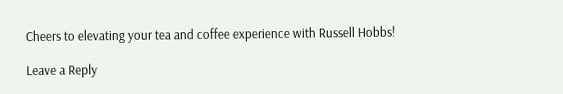Cheers to elevating your tea and coffee experience with Russell Hobbs!

Leave a Reply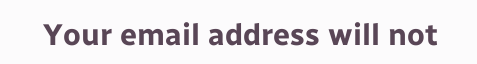Your email address will not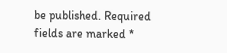be published. Required fields are marked *